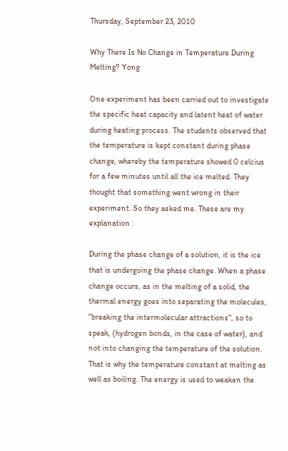Thursday, September 23, 2010

Why There Is No Change in Temperature During Melting? Yong

One experiment has been carried out to investigate the specific heat capacity and latent heat of water during heating process. The students observed that the temperature is kept constant during phase change, whereby the temperature showed 0 celcius for a few minutes until all the ice melted. They thought that something went wrong in their experiment. So they asked me. These are my explanation :

During the phase change of a solution, it is the ice that is undergoing the phase change. When a phase change occurs, as in the melting of a solid, the thermal energy goes into separating the molecules, "breaking the intermolecular attractions", so to speak, (hydrogen bonds, in the case of water), and not into changing the temperature of the solution. That is why the temperature constant at melting as well as boiling. The energy is used to weaken the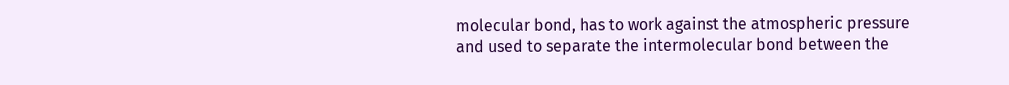molecular bond, has to work against the atmospheric pressure and used to separate the intermolecular bond between the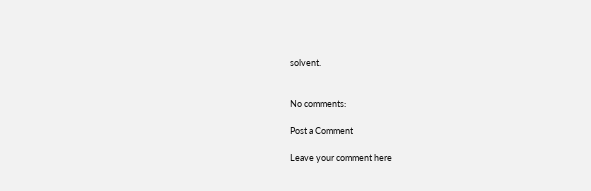solvent.


No comments:

Post a Comment

Leave your comment here